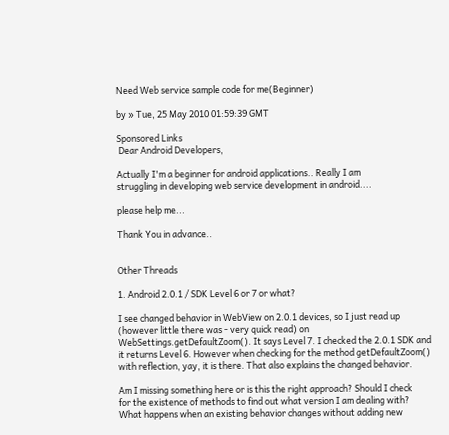Need Web service sample code for me(Beginner)

by » Tue, 25 May 2010 01:59:39 GMT

Sponsored Links
 Dear Android Developers,

Actually I'm a beginner for android applications.. Really I am
struggling in developing web service development in android....

please help me...

Thank You in advance..


Other Threads

1. Android 2.0.1 / SDK Level 6 or 7 or what?

I see changed behavior in WebView on 2.0.1 devices, so I just read up
(however little there was - very quick read) on
WebSettings.getDefaultZoom(). It says Level 7. I checked the 2.0.1 SDK and
it returns Level 6. However when checking for the method getDefaultZoom()
with reflection, yay, it is there. That also explains the changed behavior.

Am I missing something here or is this the right approach? Should I check
for the existence of methods to find out what version I am dealing with?
What happens when an existing behavior changes without adding new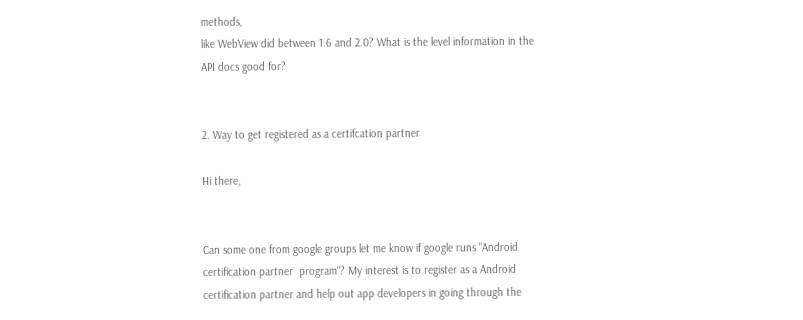methods,
like WebView did between 1.6 and 2.0? What is the level information in the
API docs good for?


2. Way to get registered as a certifcation partner

Hi there,


Can some one from google groups let me know if google runs "Android
certification partner  program"? My interest is to register as a Android
certification partner and help out app developers in going through the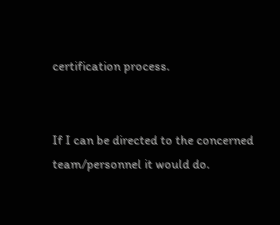certification process.


If I can be directed to the concerned team/personnel it would do.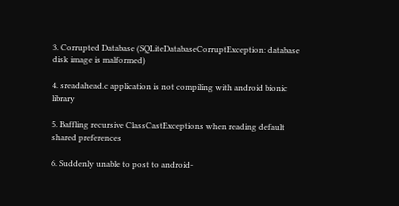3. Corrupted Database (SQLiteDatabaseCorruptException: database disk image is malformed)

4. sreadahead.c application is not compiling with android bionic library

5. Baffling recursive ClassCastExceptions when reading default shared preferences

6. Suddenly unable to post to android-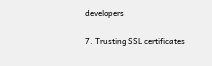developers

7. Trusting SSL certificates